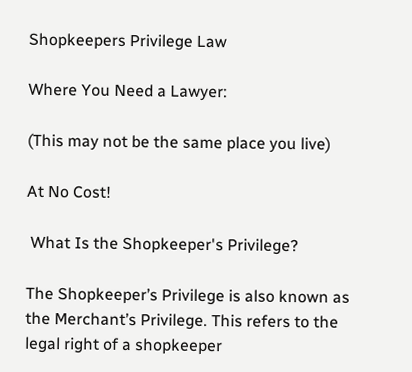Shopkeepers Privilege Law

Where You Need a Lawyer:

(This may not be the same place you live)

At No Cost!

 What Is the Shopkeeper's Privilege?

The Shopkeeper’s Privilege is also known as the Merchant’s Privilege. This refers to the legal right of a shopkeeper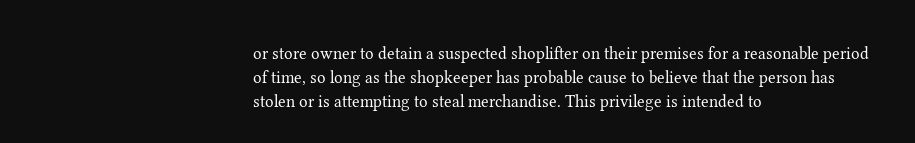or store owner to detain a suspected shoplifter on their premises for a reasonable period of time, so long as the shopkeeper has probable cause to believe that the person has stolen or is attempting to steal merchandise. This privilege is intended to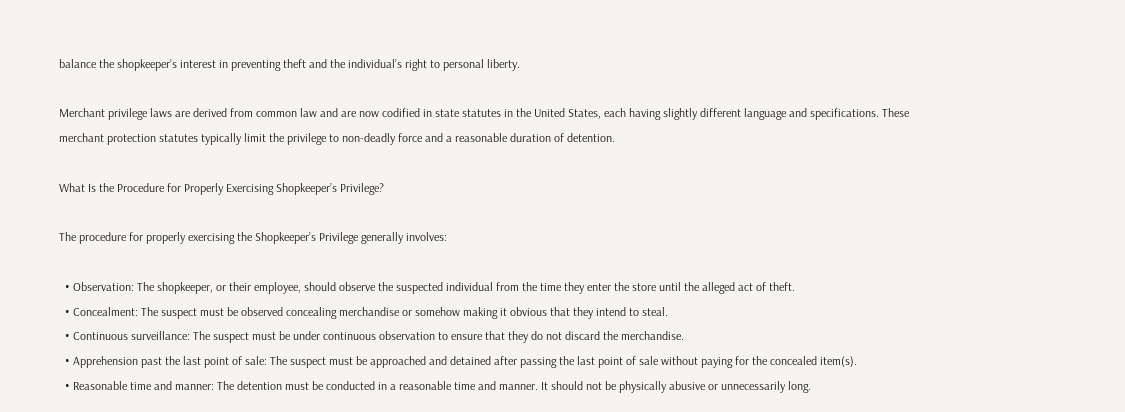balance the shopkeeper’s interest in preventing theft and the individual’s right to personal liberty.

Merchant privilege laws are derived from common law and are now codified in state statutes in the United States, each having slightly different language and specifications. These merchant protection statutes typically limit the privilege to non-deadly force and a reasonable duration of detention.

What Is the Procedure for Properly Exercising Shopkeeper’s Privilege?

The procedure for properly exercising the Shopkeeper’s Privilege generally involves:

  • Observation: The shopkeeper, or their employee, should observe the suspected individual from the time they enter the store until the alleged act of theft.
  • Concealment: The suspect must be observed concealing merchandise or somehow making it obvious that they intend to steal.
  • Continuous surveillance: The suspect must be under continuous observation to ensure that they do not discard the merchandise.
  • Apprehension past the last point of sale: The suspect must be approached and detained after passing the last point of sale without paying for the concealed item(s).
  • Reasonable time and manner: The detention must be conducted in a reasonable time and manner. It should not be physically abusive or unnecessarily long.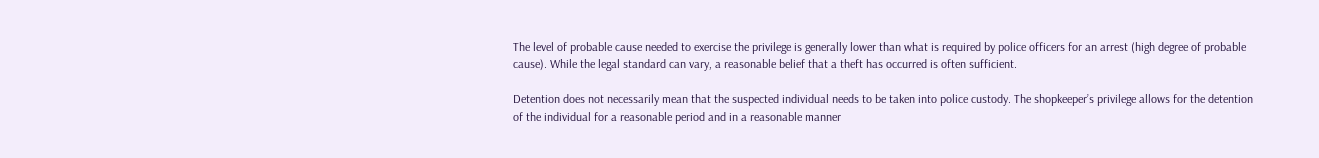The level of probable cause needed to exercise the privilege is generally lower than what is required by police officers for an arrest (high degree of probable cause). While the legal standard can vary, a reasonable belief that a theft has occurred is often sufficient.

Detention does not necessarily mean that the suspected individual needs to be taken into police custody. The shopkeeper’s privilege allows for the detention of the individual for a reasonable period and in a reasonable manner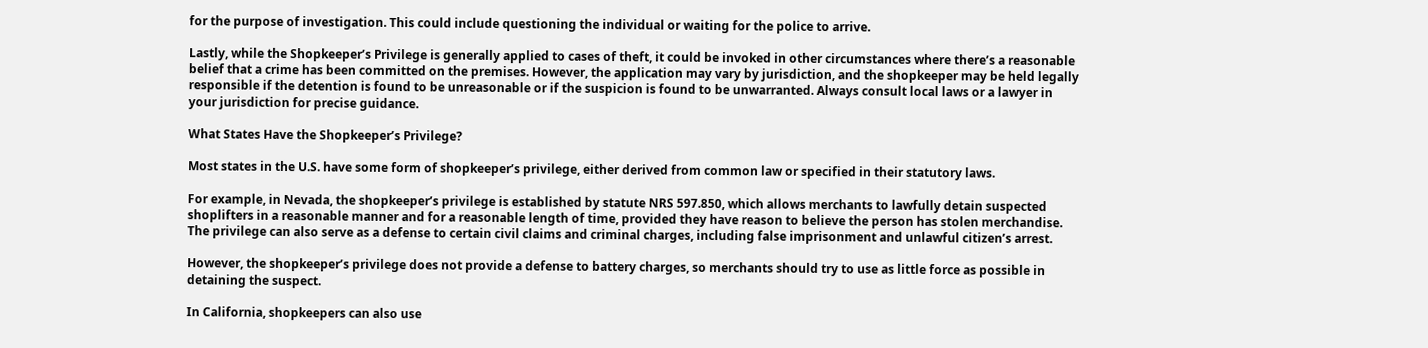for the purpose of investigation. This could include questioning the individual or waiting for the police to arrive.

Lastly, while the Shopkeeper’s Privilege is generally applied to cases of theft, it could be invoked in other circumstances where there’s a reasonable belief that a crime has been committed on the premises. However, the application may vary by jurisdiction, and the shopkeeper may be held legally responsible if the detention is found to be unreasonable or if the suspicion is found to be unwarranted. Always consult local laws or a lawyer in your jurisdiction for precise guidance.

What States Have the Shopkeeper’s Privilege?

Most states in the U.S. have some form of shopkeeper’s privilege, either derived from common law or specified in their statutory laws.

For example, in Nevada, the shopkeeper’s privilege is established by statute NRS 597.850, which allows merchants to lawfully detain suspected shoplifters in a reasonable manner and for a reasonable length of time, provided they have reason to believe the person has stolen merchandise. The privilege can also serve as a defense to certain civil claims and criminal charges, including false imprisonment and unlawful citizen’s arrest.

However, the shopkeeper’s privilege does not provide a defense to battery charges, so merchants should try to use as little force as possible in detaining the suspect.

In California, shopkeepers can also use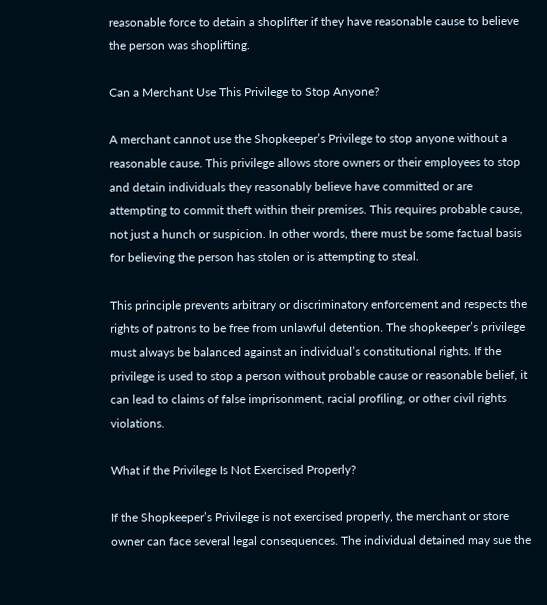reasonable force to detain a shoplifter if they have reasonable cause to believe the person was shoplifting.

Can a Merchant Use This Privilege to Stop Anyone?

A merchant cannot use the Shopkeeper’s Privilege to stop anyone without a reasonable cause. This privilege allows store owners or their employees to stop and detain individuals they reasonably believe have committed or are attempting to commit theft within their premises. This requires probable cause, not just a hunch or suspicion. In other words, there must be some factual basis for believing the person has stolen or is attempting to steal.

This principle prevents arbitrary or discriminatory enforcement and respects the rights of patrons to be free from unlawful detention. The shopkeeper’s privilege must always be balanced against an individual’s constitutional rights. If the privilege is used to stop a person without probable cause or reasonable belief, it can lead to claims of false imprisonment, racial profiling, or other civil rights violations.

What if the Privilege Is Not Exercised Properly?

If the Shopkeeper’s Privilege is not exercised properly, the merchant or store owner can face several legal consequences. The individual detained may sue the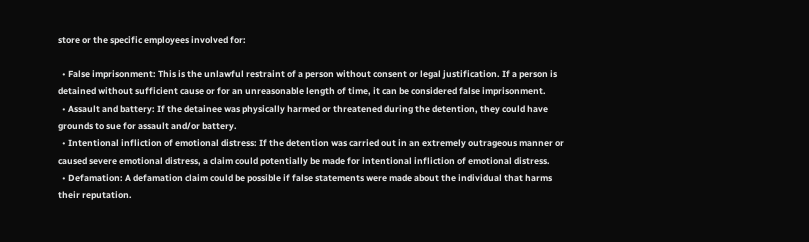store or the specific employees involved for:

  • False imprisonment: This is the unlawful restraint of a person without consent or legal justification. If a person is detained without sufficient cause or for an unreasonable length of time, it can be considered false imprisonment.
  • Assault and battery: If the detainee was physically harmed or threatened during the detention, they could have grounds to sue for assault and/or battery.
  • Intentional infliction of emotional distress: If the detention was carried out in an extremely outrageous manner or caused severe emotional distress, a claim could potentially be made for intentional infliction of emotional distress.
  • Defamation: A defamation claim could be possible if false statements were made about the individual that harms their reputation.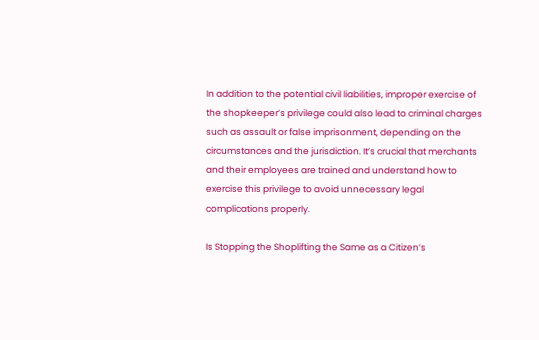In addition to the potential civil liabilities, improper exercise of the shopkeeper’s privilege could also lead to criminal charges such as assault or false imprisonment, depending on the circumstances and the jurisdiction. It’s crucial that merchants and their employees are trained and understand how to exercise this privilege to avoid unnecessary legal complications properly.

Is Stopping the Shoplifting the Same as a Citizen’s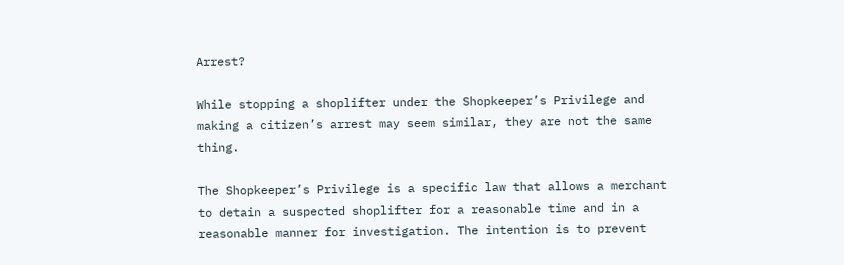Arrest?

While stopping a shoplifter under the Shopkeeper’s Privilege and making a citizen’s arrest may seem similar, they are not the same thing.

The Shopkeeper’s Privilege is a specific law that allows a merchant to detain a suspected shoplifter for a reasonable time and in a reasonable manner for investigation. The intention is to prevent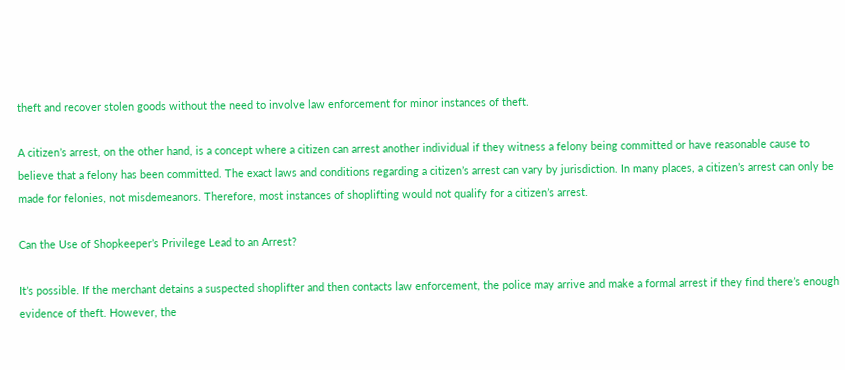theft and recover stolen goods without the need to involve law enforcement for minor instances of theft.

A citizen’s arrest, on the other hand, is a concept where a citizen can arrest another individual if they witness a felony being committed or have reasonable cause to believe that a felony has been committed. The exact laws and conditions regarding a citizen’s arrest can vary by jurisdiction. In many places, a citizen’s arrest can only be made for felonies, not misdemeanors. Therefore, most instances of shoplifting would not qualify for a citizen’s arrest.

Can the Use of Shopkeeper’s Privilege Lead to an Arrest?

It’s possible. If the merchant detains a suspected shoplifter and then contacts law enforcement, the police may arrive and make a formal arrest if they find there’s enough evidence of theft. However, the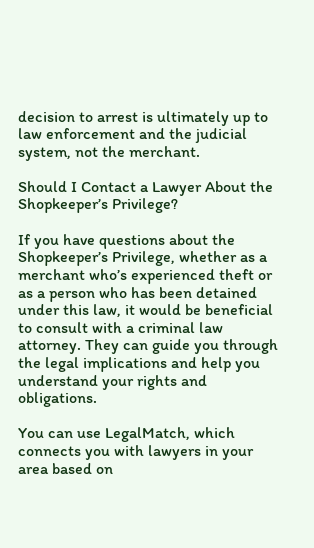decision to arrest is ultimately up to law enforcement and the judicial system, not the merchant.

Should I Contact a Lawyer About the Shopkeeper’s Privilege?

If you have questions about the Shopkeeper’s Privilege, whether as a merchant who’s experienced theft or as a person who has been detained under this law, it would be beneficial to consult with a criminal law attorney. They can guide you through the legal implications and help you understand your rights and obligations.

You can use LegalMatch, which connects you with lawyers in your area based on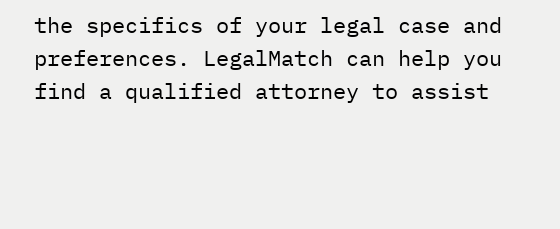the specifics of your legal case and preferences. LegalMatch can help you find a qualified attorney to assist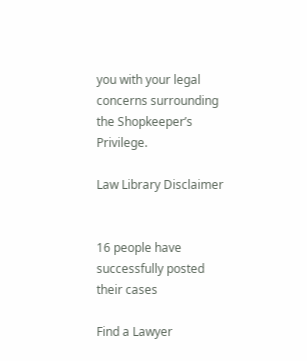you with your legal concerns surrounding the Shopkeeper’s Privilege.

Law Library Disclaimer


16 people have successfully posted their cases

Find a Lawyer